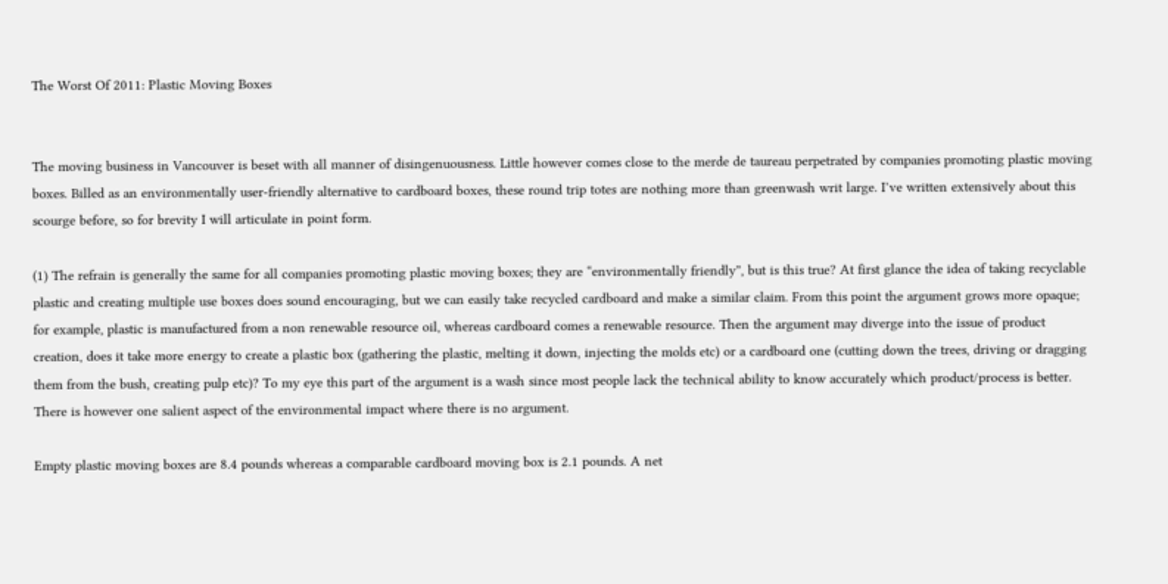The Worst Of 2011: Plastic Moving Boxes


The moving business in Vancouver is beset with all manner of disingenuousness. Little however comes close to the merde de taureau perpetrated by companies promoting plastic moving boxes. Billed as an environmentally user-friendly alternative to cardboard boxes, these round trip totes are nothing more than greenwash writ large. I’ve written extensively about this scourge before, so for brevity I will articulate in point form.

(1) The refrain is generally the same for all companies promoting plastic moving boxes; they are “environmentally friendly”, but is this true? At first glance the idea of taking recyclable plastic and creating multiple use boxes does sound encouraging, but we can easily take recycled cardboard and make a similar claim. From this point the argument grows more opaque; for example, plastic is manufactured from a non renewable resource oil, whereas cardboard comes a renewable resource. Then the argument may diverge into the issue of product creation, does it take more energy to create a plastic box (gathering the plastic, melting it down, injecting the molds etc) or a cardboard one (cutting down the trees, driving or dragging them from the bush, creating pulp etc)? To my eye this part of the argument is a wash since most people lack the technical ability to know accurately which product/process is better. There is however one salient aspect of the environmental impact where there is no argument.

Empty plastic moving boxes are 8.4 pounds whereas a comparable cardboard moving box is 2.1 pounds. A net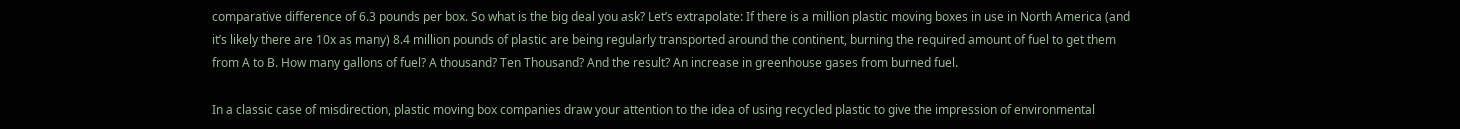comparative difference of 6.3 pounds per box. So what is the big deal you ask? Let’s extrapolate: If there is a million plastic moving boxes in use in North America (and it’s likely there are 10x as many) 8.4 million pounds of plastic are being regularly transported around the continent, burning the required amount of fuel to get them from A to B. How many gallons of fuel? A thousand? Ten Thousand? And the result? An increase in greenhouse gases from burned fuel.

In a classic case of misdirection, plastic moving box companies draw your attention to the idea of using recycled plastic to give the impression of environmental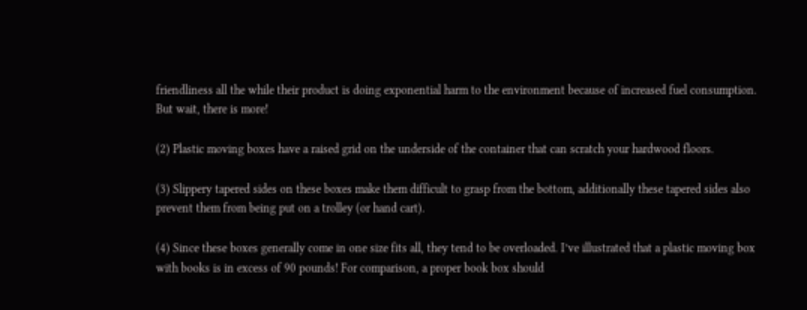friendliness all the while their product is doing exponential harm to the environment because of increased fuel consumption. But wait, there is more!

(2) Plastic moving boxes have a raised grid on the underside of the container that can scratch your hardwood floors.

(3) Slippery tapered sides on these boxes make them difficult to grasp from the bottom, additionally these tapered sides also prevent them from being put on a trolley (or hand cart).

(4) Since these boxes generally come in one size fits all, they tend to be overloaded. I’ve illustrated that a plastic moving box with books is in excess of 90 pounds! For comparison, a proper book box should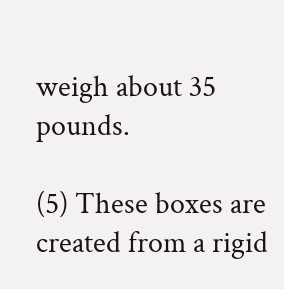weigh about 35 pounds.

(5) These boxes are created from a rigid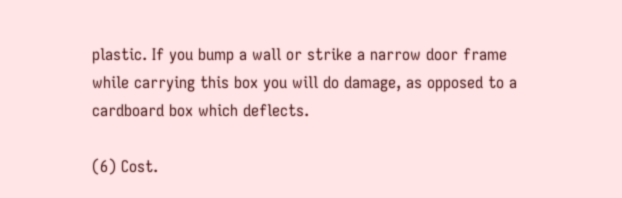plastic. If you bump a wall or strike a narrow door frame while carrying this box you will do damage, as opposed to a cardboard box which deflects.

(6) Cost.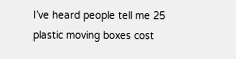I’ve heard people tell me 25 plastic moving boxes cost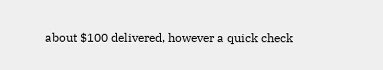about $100 delivered, however a quick check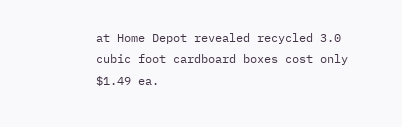at Home Depot revealed recycled 3.0 cubic foot cardboard boxes cost only $1.49 ea.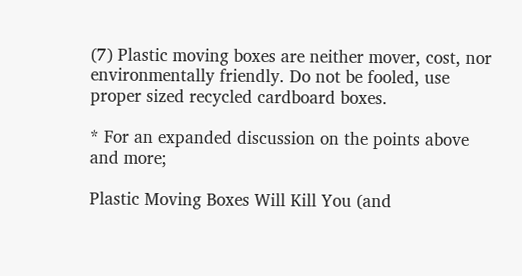(7) Plastic moving boxes are neither mover, cost, nor environmentally friendly. Do not be fooled, use proper sized recycled cardboard boxes.

* For an expanded discussion on the points above and more;

Plastic Moving Boxes Will Kill You (and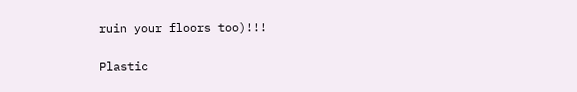ruin your floors too)!!!

Plastic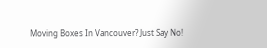Moving Boxes In Vancouver? Just Say No!